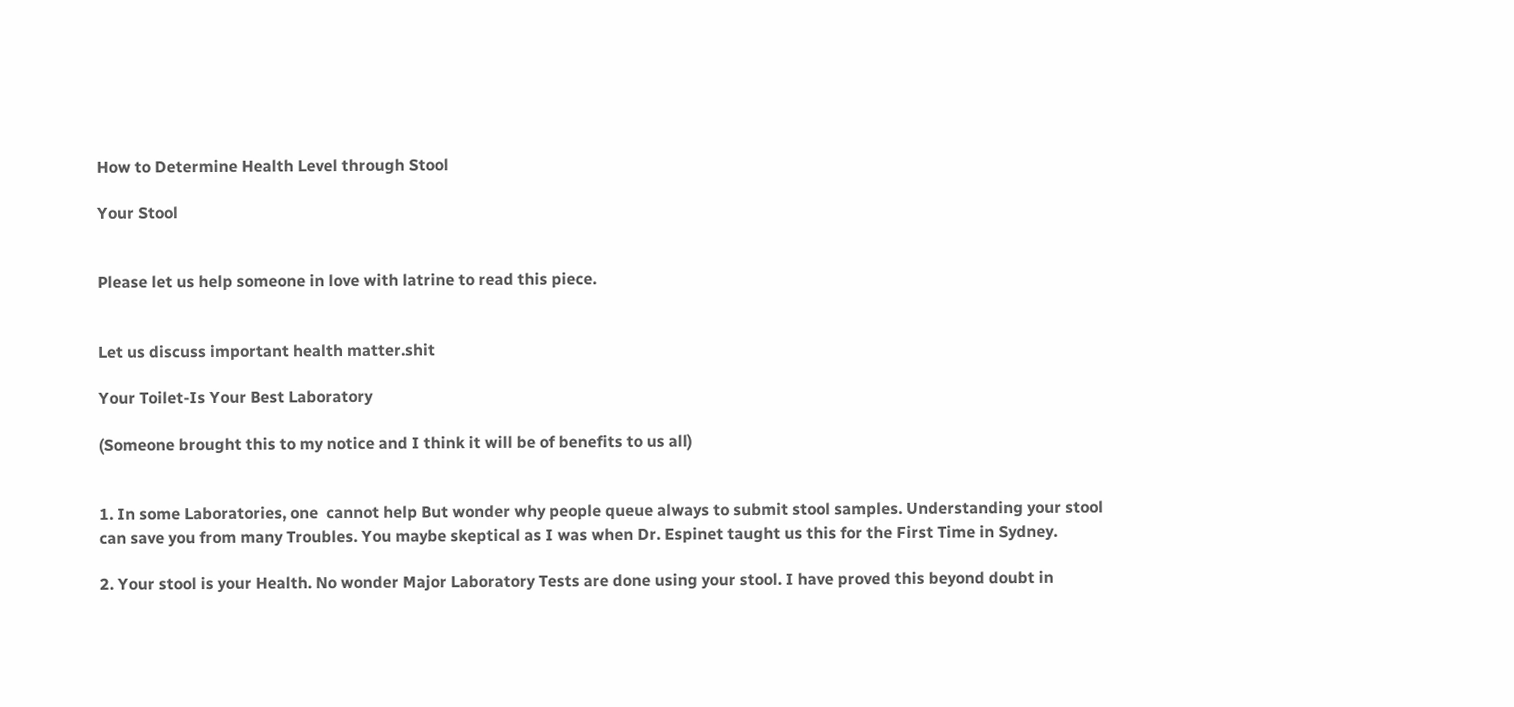How to Determine Health Level through Stool

Your Stool


Please let us help someone in love with latrine to read this piece.


Let us discuss important health matter.shit

Your Toilet-Is Your Best Laboratory

(Someone brought this to my notice and I think it will be of benefits to us all)


1. In some Laboratories, one  cannot help But wonder why people queue always to submit stool samples. Understanding your stool can save you from many Troubles. You maybe skeptical as I was when Dr. Espinet taught us this for the First Time in Sydney.

2. Your stool is your Health. No wonder Major Laboratory Tests are done using your stool. I have proved this beyond doubt in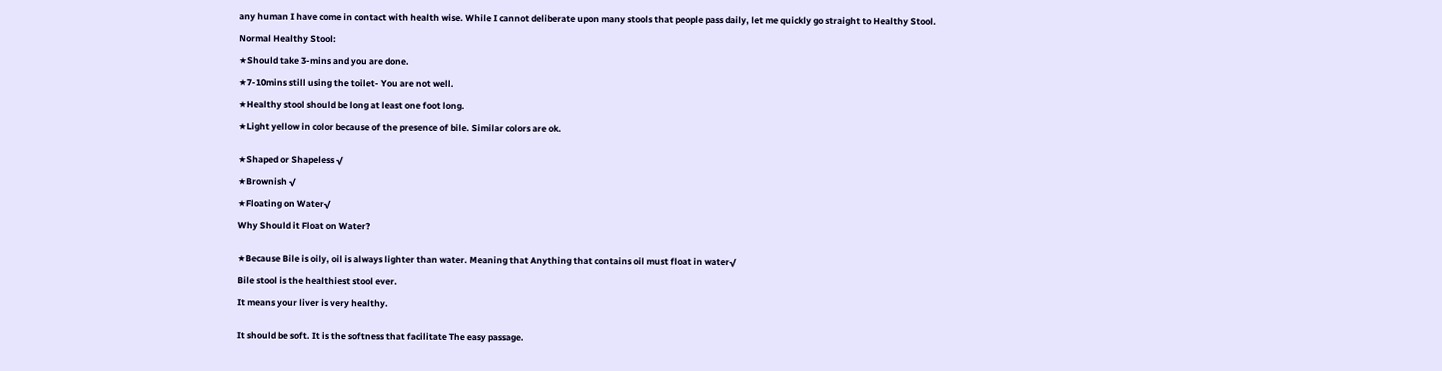any human I have come in contact with health wise. While I cannot deliberate upon many stools that people pass daily, let me quickly go straight to Healthy Stool.

Normal Healthy Stool:

★Should take 3-mins and you are done.

★7-10mins still using the toilet- You are not well.

★Healthy stool should be long at least one foot long.

★Light yellow in color because of the presence of bile. Similar colors are ok.


★Shaped or Shapeless √

★Brownish √

★Floating on Water√

Why Should it Float on Water?


★Because Bile is oily, oil is always lighter than water. Meaning that Anything that contains oil must float in water√

Bile stool is the healthiest stool ever.

It means your liver is very healthy.


It should be soft. It is the softness that facilitate The easy passage.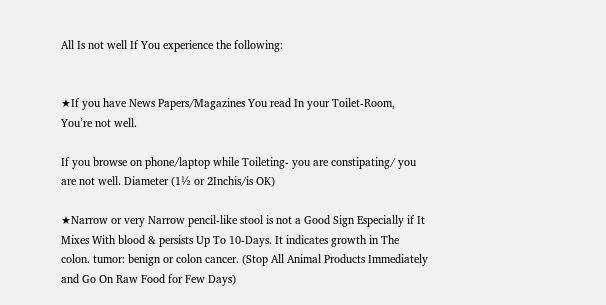All Is not well If You experience the following:


★If you have News Papers/Magazines You read In your Toilet-Room, You’re not well.

If you browse on phone/laptop while Toileting- you are constipating/ you are not well. Diameter (1½ or 2Inchis/is OK)

★Narrow or very Narrow pencil-like stool is not a Good Sign Especially if It Mixes With blood & persists Up To 10-Days. It indicates growth in The colon. tumor: benign or colon cancer. (Stop All Animal Products Immediately and Go On Raw Food for Few Days)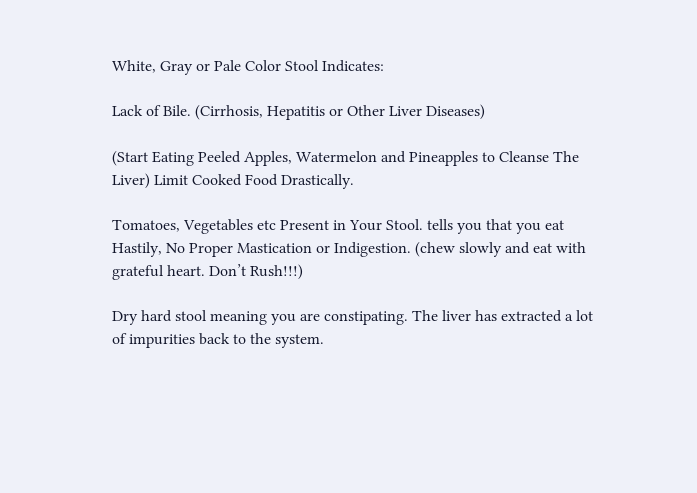White, Gray or Pale Color Stool Indicates:

Lack of Bile. (Cirrhosis, Hepatitis or Other Liver Diseases)

(Start Eating Peeled Apples, Watermelon and Pineapples to Cleanse The Liver) Limit Cooked Food Drastically.

Tomatoes, Vegetables etc Present in Your Stool. tells you that you eat Hastily, No Proper Mastication or Indigestion. (chew slowly and eat with grateful heart. Don’t Rush!!!)

Dry hard stool meaning you are constipating. The liver has extracted a lot of impurities back to the system.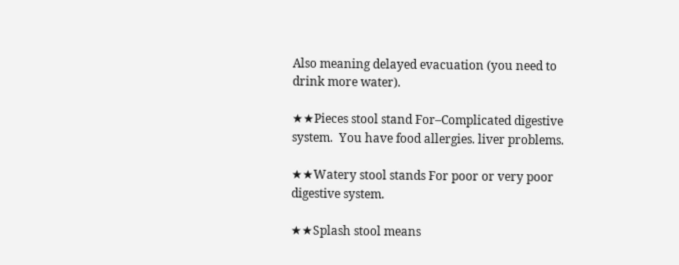Also meaning delayed evacuation (you need to drink more water).

★★Pieces stool stand For–Complicated digestive system.  You have food allergies. liver problems.

★★Watery stool stands For poor or very poor digestive system.

★★Splash stool means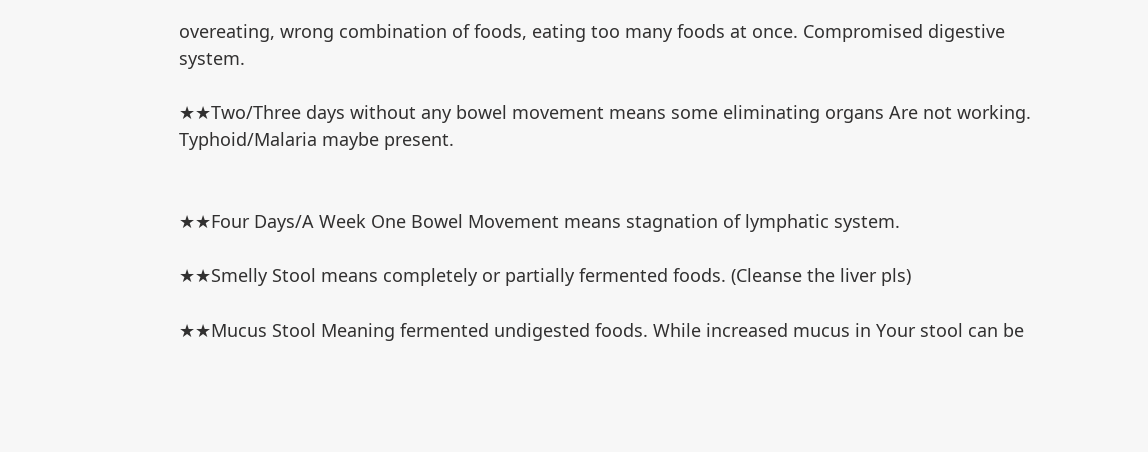overeating, wrong combination of foods, eating too many foods at once. Compromised digestive system.

★★Two/Three days without any bowel movement means some eliminating organs Are not working. Typhoid/Malaria maybe present.


★★Four Days/A Week One Bowel Movement means stagnation of lymphatic system.

★★Smelly Stool means completely or partially fermented foods. (Cleanse the liver pls)

★★Mucus Stool Meaning fermented undigested foods. While increased mucus in Your stool can be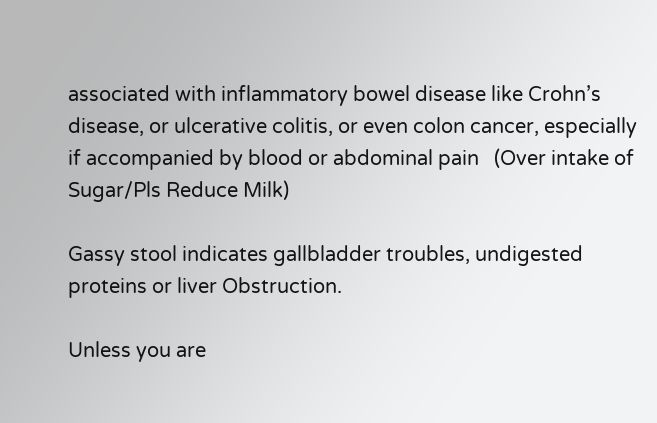associated with inflammatory bowel disease like Crohn’s disease, or ulcerative colitis, or even colon cancer, especially if accompanied by blood or abdominal pain   (Over intake of Sugar/Pls Reduce Milk)

Gassy stool indicates gallbladder troubles, undigested proteins or liver Obstruction.

Unless you are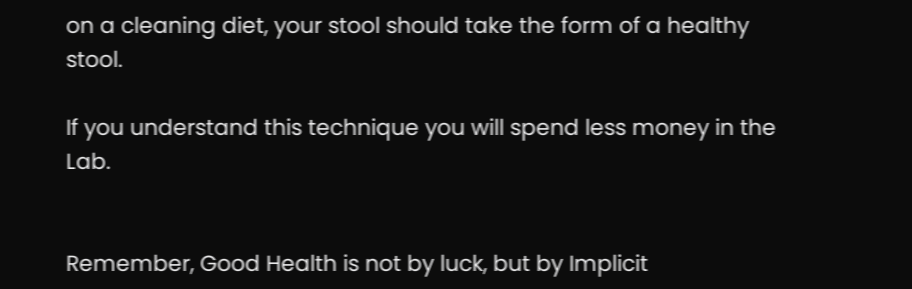on a cleaning diet, your stool should take the form of a healthy stool.

If you understand this technique you will spend less money in the Lab.


Remember, Good Health is not by luck, but by Implicit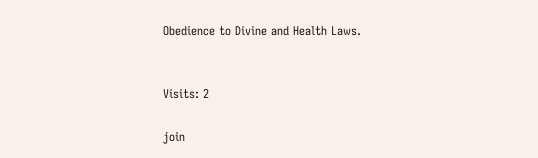Obedience to Divine and Health Laws.


Visits: 2

join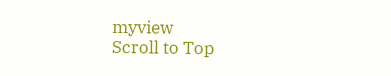myview
Scroll to Top